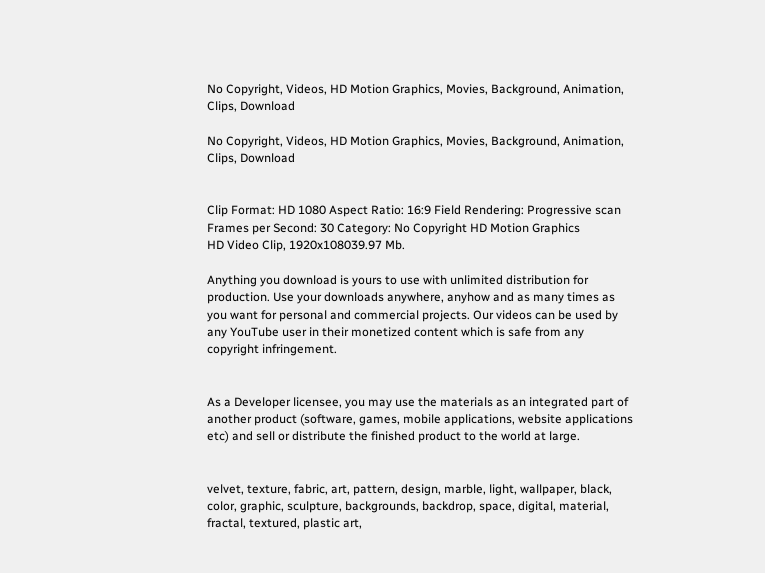No Copyright, Videos, HD Motion Graphics, Movies, Background, Animation, Clips, Download

No Copyright, Videos, HD Motion Graphics, Movies, Background, Animation, Clips, Download


Clip Format: HD 1080 Aspect Ratio: 16:9 Field Rendering: Progressive scan Frames per Second: 30 Category: No Copyright HD Motion Graphics
HD Video Clip, 1920x108039.97 Mb.

Anything you download is yours to use with unlimited distribution for production. Use your downloads anywhere, anyhow and as many times as you want for personal and commercial projects. Our videos can be used by any YouTube user in their monetized content which is safe from any copyright infringement.


As a Developer licensee, you may use the materials as an integrated part of another product (software, games, mobile applications, website applications etc) and sell or distribute the finished product to the world at large.


velvet, texture, fabric, art, pattern, design, marble, light, wallpaper, black, color, graphic, sculpture, backgrounds, backdrop, space, digital, material, fractal, textured, plastic art,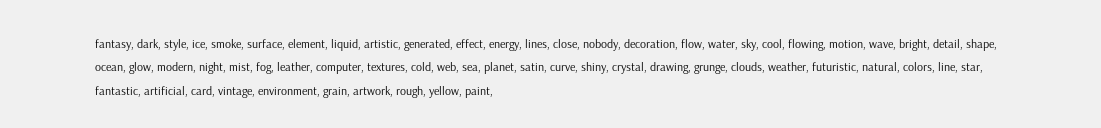fantasy, dark, style, ice, smoke, surface, element, liquid, artistic, generated, effect, energy, lines, close, nobody, decoration, flow, water, sky, cool, flowing, motion, wave, bright, detail, shape, ocean, glow, modern, night, mist, fog, leather, computer, textures, cold, web, sea, planet, satin, curve, shiny, crystal, drawing, grunge, clouds, weather, futuristic, natural, colors, line, star, fantastic, artificial, card, vintage, environment, grain, artwork, rough, yellow, paint,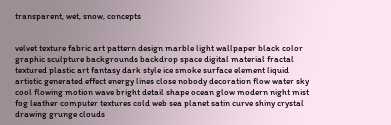transparent, wet, snow, concepts


velvet texture fabric art pattern design marble light wallpaper black color graphic sculpture backgrounds backdrop space digital material fractal textured plastic art fantasy dark style ice smoke surface element liquid artistic generated effect energy lines close nobody decoration flow water sky cool flowing motion wave bright detail shape ocean glow modern night mist fog leather computer textures cold web sea planet satin curve shiny crystal drawing grunge clouds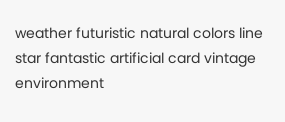weather futuristic natural colors line star fantastic artificial card vintage environment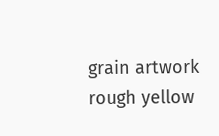grain artwork rough yellow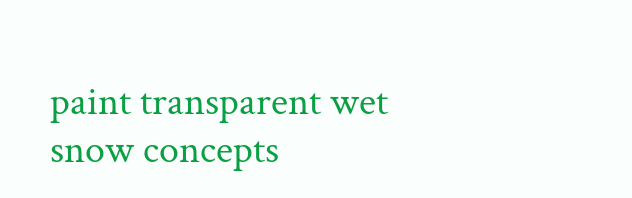paint transparent wet snow concepts